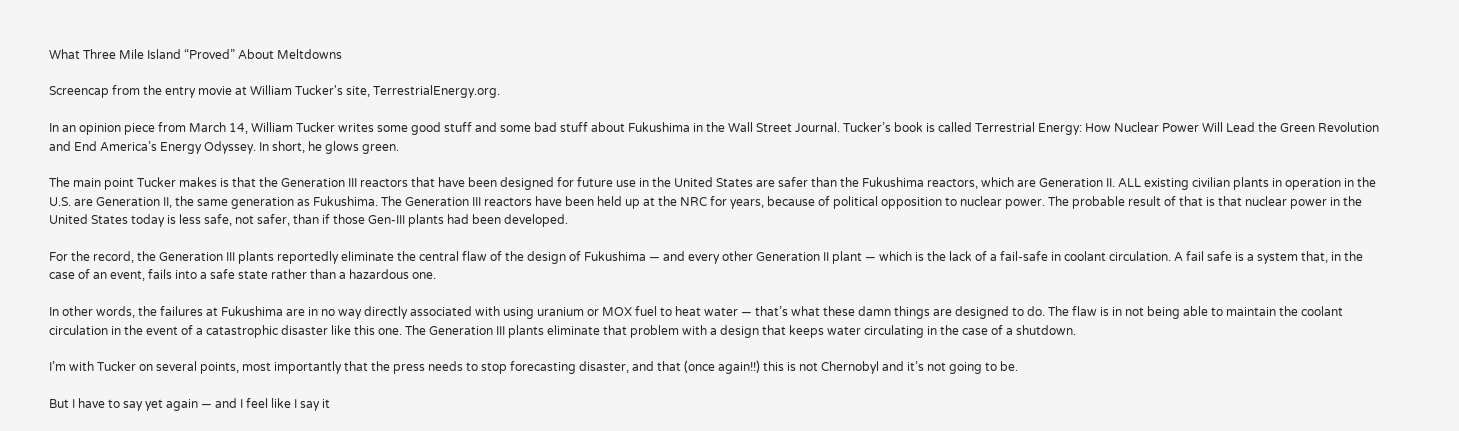What Three Mile Island “Proved” About Meltdowns

Screencap from the entry movie at William Tucker's site, TerrestrialEnergy.org.

In an opinion piece from March 14, William Tucker writes some good stuff and some bad stuff about Fukushima in the Wall Street Journal. Tucker’s book is called Terrestrial Energy: How Nuclear Power Will Lead the Green Revolution and End America’s Energy Odyssey. In short, he glows green.

The main point Tucker makes is that the Generation III reactors that have been designed for future use in the United States are safer than the Fukushima reactors, which are Generation II. ALL existing civilian plants in operation in the U.S. are Generation II, the same generation as Fukushima. The Generation III reactors have been held up at the NRC for years, because of political opposition to nuclear power. The probable result of that is that nuclear power in the United States today is less safe, not safer, than if those Gen-III plants had been developed.

For the record, the Generation III plants reportedly eliminate the central flaw of the design of Fukushima — and every other Generation II plant — which is the lack of a fail-safe in coolant circulation. A fail safe is a system that, in the case of an event, fails into a safe state rather than a hazardous one.

In other words, the failures at Fukushima are in no way directly associated with using uranium or MOX fuel to heat water — that’s what these damn things are designed to do. The flaw is in not being able to maintain the coolant circulation in the event of a catastrophic disaster like this one. The Generation III plants eliminate that problem with a design that keeps water circulating in the case of a shutdown.

I’m with Tucker on several points, most importantly that the press needs to stop forecasting disaster, and that (once again!!) this is not Chernobyl and it’s not going to be.

But I have to say yet again — and I feel like I say it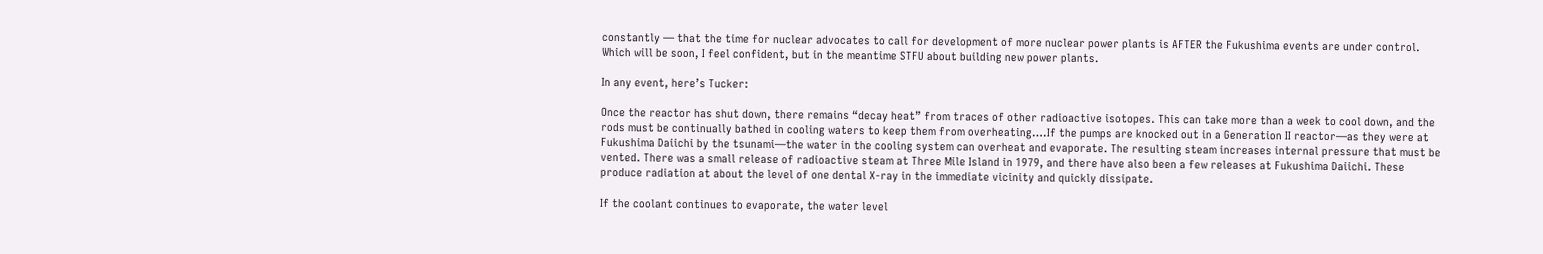constantly — that the time for nuclear advocates to call for development of more nuclear power plants is AFTER the Fukushima events are under control. Which will be soon, I feel confident, but in the meantime STFU about building new power plants.

In any event, here’s Tucker:

Once the reactor has shut down, there remains “decay heat” from traces of other radioactive isotopes. This can take more than a week to cool down, and the rods must be continually bathed in cooling waters to keep them from overheating….If the pumps are knocked out in a Generation II reactor—as they were at Fukushima Daiichi by the tsunami—the water in the cooling system can overheat and evaporate. The resulting steam increases internal pressure that must be vented. There was a small release of radioactive steam at Three Mile Island in 1979, and there have also been a few releases at Fukushima Daiichi. These produce radiation at about the level of one dental X-ray in the immediate vicinity and quickly dissipate.

If the coolant continues to evaporate, the water level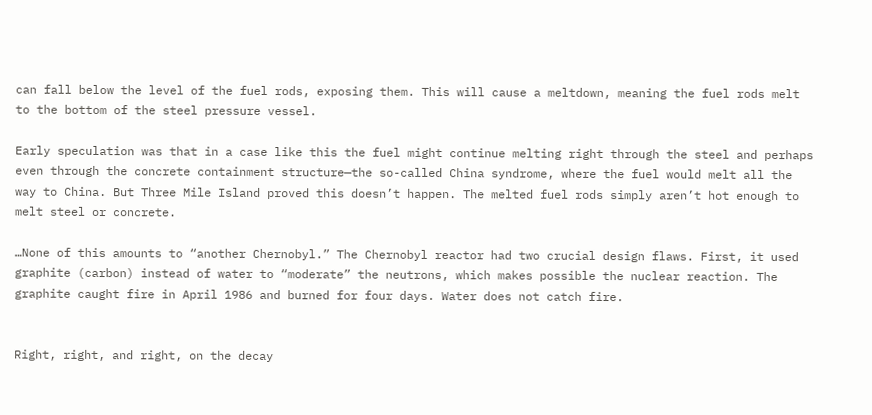can fall below the level of the fuel rods, exposing them. This will cause a meltdown, meaning the fuel rods melt to the bottom of the steel pressure vessel.

Early speculation was that in a case like this the fuel might continue melting right through the steel and perhaps even through the concrete containment structure—the so-called China syndrome, where the fuel would melt all the way to China. But Three Mile Island proved this doesn’t happen. The melted fuel rods simply aren’t hot enough to melt steel or concrete.

…None of this amounts to “another Chernobyl.” The Chernobyl reactor had two crucial design flaws. First, it used graphite (carbon) instead of water to “moderate” the neutrons, which makes possible the nuclear reaction. The graphite caught fire in April 1986 and burned for four days. Water does not catch fire.


Right, right, and right, on the decay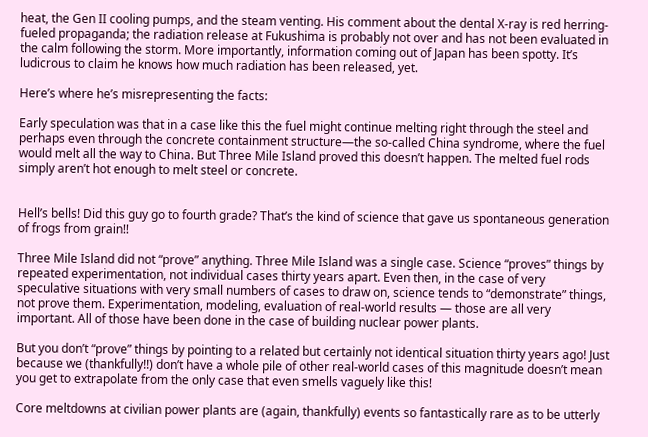heat, the Gen II cooling pumps, and the steam venting. His comment about the dental X-ray is red herring-fueled propaganda; the radiation release at Fukushima is probably not over and has not been evaluated in the calm following the storm. More importantly, information coming out of Japan has been spotty. It’s ludicrous to claim he knows how much radiation has been released, yet.

Here’s where he’s misrepresenting the facts:

Early speculation was that in a case like this the fuel might continue melting right through the steel and perhaps even through the concrete containment structure—the so-called China syndrome, where the fuel would melt all the way to China. But Three Mile Island proved this doesn’t happen. The melted fuel rods simply aren’t hot enough to melt steel or concrete.


Hell’s bells! Did this guy go to fourth grade? That’s the kind of science that gave us spontaneous generation of frogs from grain!!

Three Mile Island did not “prove” anything. Three Mile Island was a single case. Science “proves” things by repeated experimentation, not individual cases thirty years apart. Even then, in the case of very speculative situations with very small numbers of cases to draw on, science tends to “demonstrate” things, not prove them. Experimentation, modeling, evaluation of real-world results — those are all very important. All of those have been done in the case of building nuclear power plants.

But you don’t “prove” things by pointing to a related but certainly not identical situation thirty years ago! Just because we (thankfully!!) don’t have a whole pile of other real-world cases of this magnitude doesn’t mean you get to extrapolate from the only case that even smells vaguely like this!

Core meltdowns at civilian power plants are (again, thankfully) events so fantastically rare as to be utterly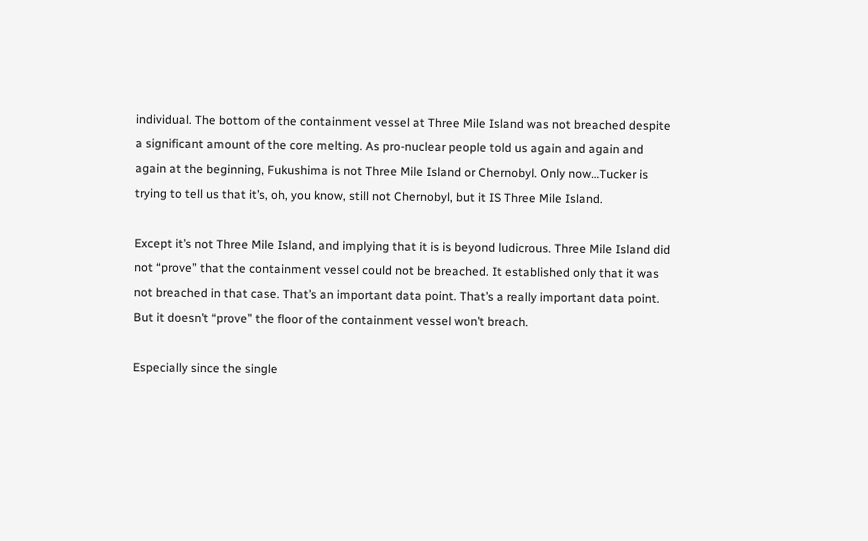individual. The bottom of the containment vessel at Three Mile Island was not breached despite a significant amount of the core melting. As pro-nuclear people told us again and again and again at the beginning, Fukushima is not Three Mile Island or Chernobyl. Only now…Tucker is trying to tell us that it’s, oh, you know, still not Chernobyl, but it IS Three Mile Island.

Except it’s not Three Mile Island, and implying that it is is beyond ludicrous. Three Mile Island did not “prove” that the containment vessel could not be breached. It established only that it was not breached in that case. That’s an important data point. That’s a really important data point. But it doesn’t “prove” the floor of the containment vessel won’t breach.

Especially since the single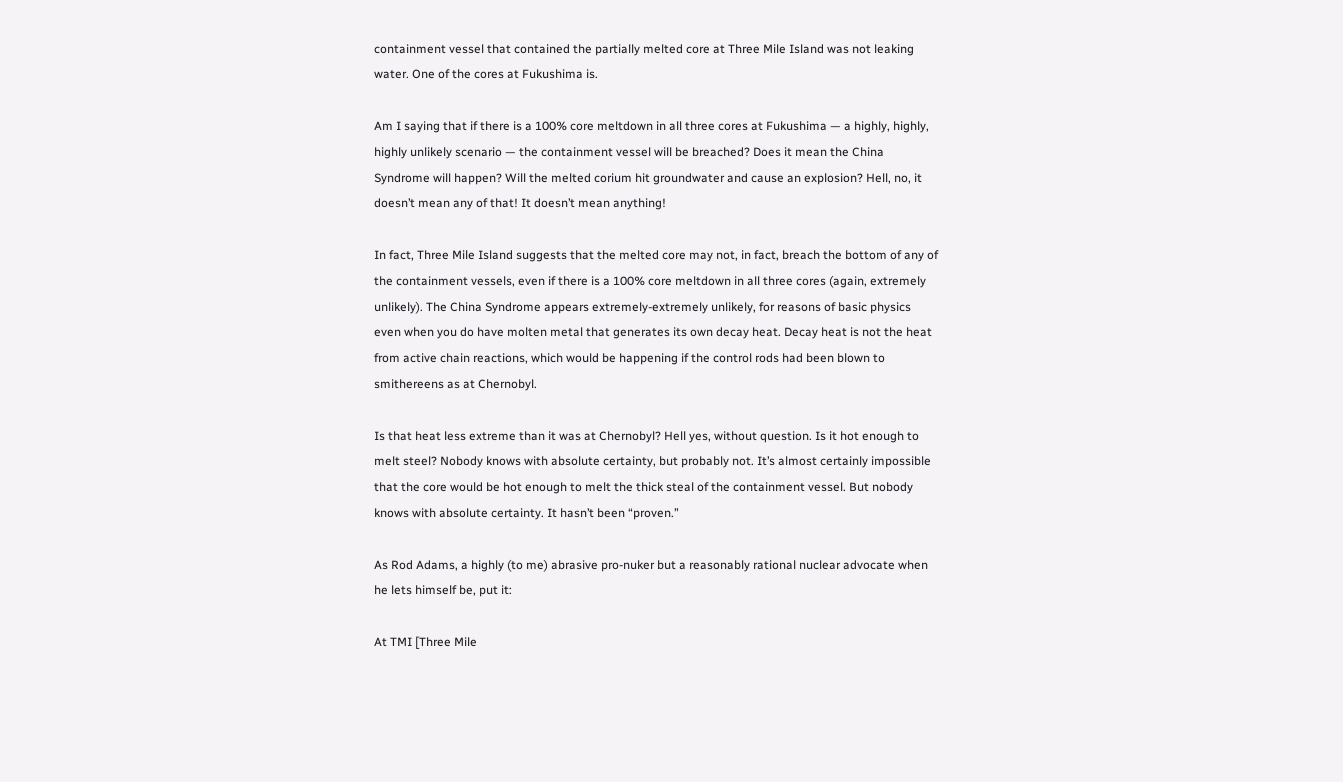containment vessel that contained the partially melted core at Three Mile Island was not leaking water. One of the cores at Fukushima is.

Am I saying that if there is a 100% core meltdown in all three cores at Fukushima — a highly, highly, highly unlikely scenario — the containment vessel will be breached? Does it mean the China Syndrome will happen? Will the melted corium hit groundwater and cause an explosion? Hell, no, it doesn’t mean any of that! It doesn’t mean anything!

In fact, Three Mile Island suggests that the melted core may not, in fact, breach the bottom of any of the containment vessels, even if there is a 100% core meltdown in all three cores (again, extremely unlikely). The China Syndrome appears extremely-extremely unlikely, for reasons of basic physics even when you do have molten metal that generates its own decay heat. Decay heat is not the heat from active chain reactions, which would be happening if the control rods had been blown to smithereens as at Chernobyl.

Is that heat less extreme than it was at Chernobyl? Hell yes, without question. Is it hot enough to melt steel? Nobody knows with absolute certainty, but probably not. It’s almost certainly impossible that the core would be hot enough to melt the thick steal of the containment vessel. But nobody knows with absolute certainty. It hasn’t been “proven.”

As Rod Adams, a highly (to me) abrasive pro-nuker but a reasonably rational nuclear advocate when he lets himself be, put it:

At TMI [Three Mile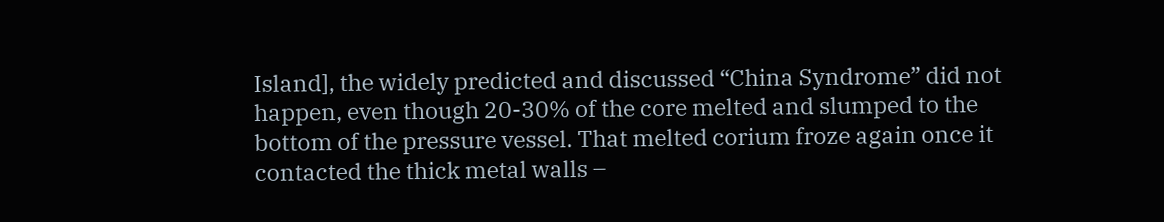Island], the widely predicted and discussed “China Syndrome” did not happen, even though 20-30% of the core melted and slumped to the bottom of the pressure vessel. That melted corium froze again once it contacted the thick metal walls –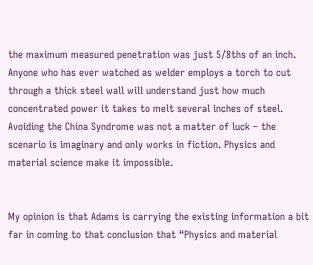the maximum measured penetration was just 5/8ths of an inch. Anyone who has ever watched as welder employs a torch to cut through a thick steel wall will understand just how much concentrated power it takes to melt several inches of steel. Avoiding the China Syndrome was not a matter of luck – the scenario is imaginary and only works in fiction. Physics and material science make it impossible.


My opinion is that Adams is carrying the existing information a bit far in coming to that conclusion that “Physics and material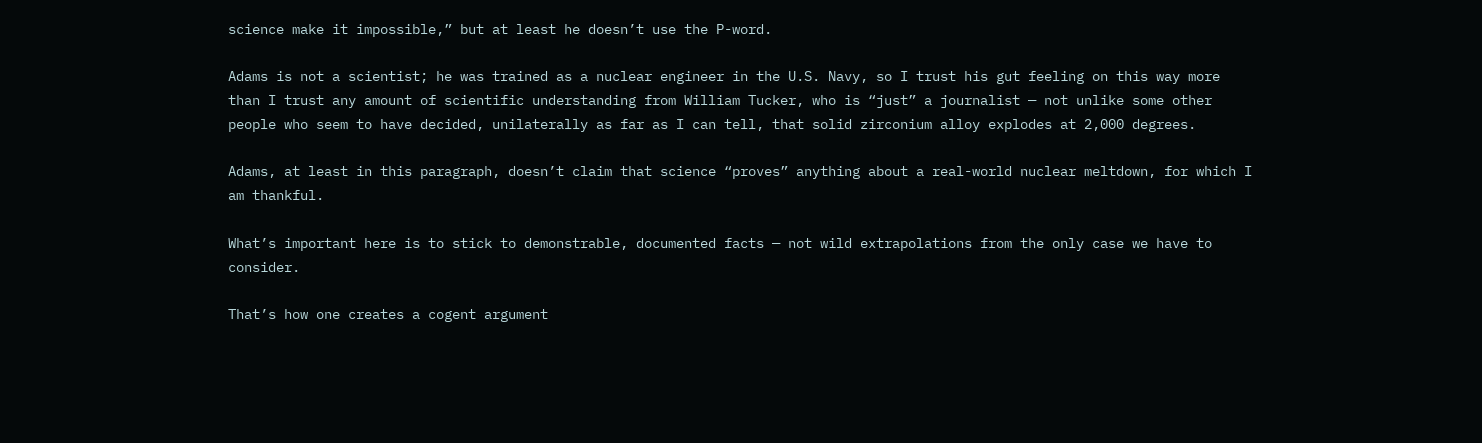science make it impossible,” but at least he doesn’t use the P-word.

Adams is not a scientist; he was trained as a nuclear engineer in the U.S. Navy, so I trust his gut feeling on this way more than I trust any amount of scientific understanding from William Tucker, who is “just” a journalist — not unlike some other people who seem to have decided, unilaterally as far as I can tell, that solid zirconium alloy explodes at 2,000 degrees.

Adams, at least in this paragraph, doesn’t claim that science “proves” anything about a real-world nuclear meltdown, for which I am thankful.

What’s important here is to stick to demonstrable, documented facts — not wild extrapolations from the only case we have to consider.

That’s how one creates a cogent argument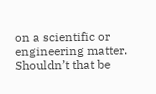on a scientific or engineering matter. Shouldn’t that be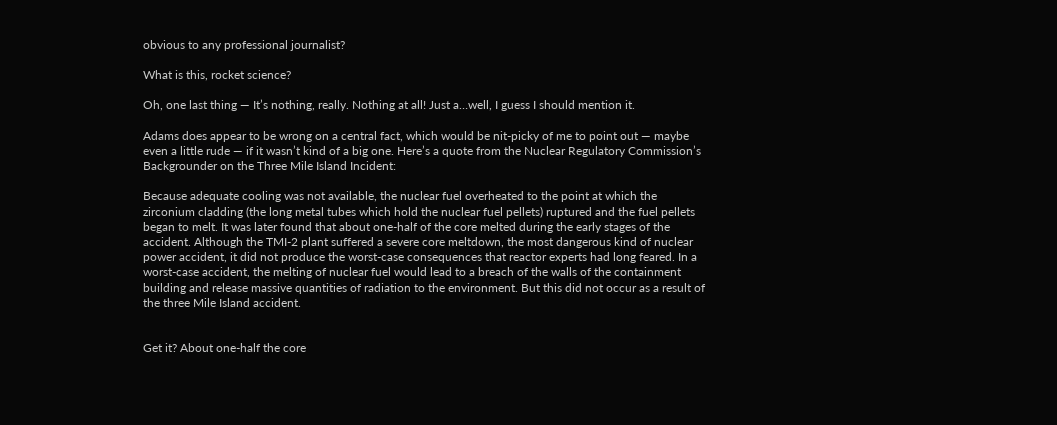obvious to any professional journalist?

What is this, rocket science?

Oh, one last thing — It’s nothing, really. Nothing at all! Just a…well, I guess I should mention it.

Adams does appear to be wrong on a central fact, which would be nit-picky of me to point out — maybe even a little rude — if it wasn’t kind of a big one. Here’s a quote from the Nuclear Regulatory Commission’s Backgrounder on the Three Mile Island Incident:

Because adequate cooling was not available, the nuclear fuel overheated to the point at which the zirconium cladding (the long metal tubes which hold the nuclear fuel pellets) ruptured and the fuel pellets began to melt. It was later found that about one-half of the core melted during the early stages of the accident. Although the TMI-2 plant suffered a severe core meltdown, the most dangerous kind of nuclear power accident, it did not produce the worst-case consequences that reactor experts had long feared. In a worst-case accident, the melting of nuclear fuel would lead to a breach of the walls of the containment building and release massive quantities of radiation to the environment. But this did not occur as a result of the three Mile Island accident.


Get it? About one-half the core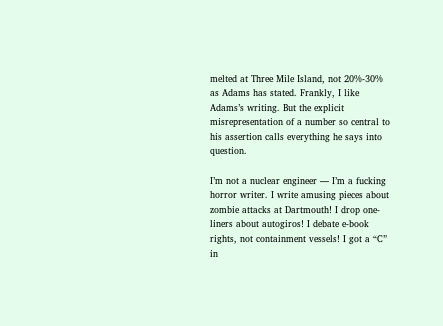melted at Three Mile Island, not 20%-30% as Adams has stated. Frankly, I like Adams’s writing. But the explicit misrepresentation of a number so central to his assertion calls everything he says into question.

I’m not a nuclear engineer — I’m a fucking horror writer. I write amusing pieces about zombie attacks at Dartmouth! I drop one-liners about autogiros! I debate e-book rights, not containment vessels! I got a “C” in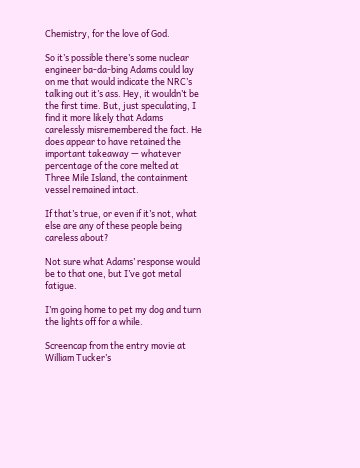Chemistry, for the love of God.

So it’s possible there’s some nuclear engineer ba-da-bing Adams could lay on me that would indicate the NRC’s talking out it’s ass. Hey, it wouldn’t be the first time. But, just speculating, I find it more likely that Adams carelessly misremembered the fact. He does appear to have retained the important takeaway — whatever percentage of the core melted at Three Mile Island, the containment vessel remained intact.

If that’s true, or even if it’s not, what else are any of these people being careless about?

Not sure what Adams’ response would be to that one, but I’ve got metal fatigue.

I’m going home to pet my dog and turn the lights off for a while.

Screencap from the entry movie at William Tucker’s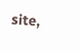site,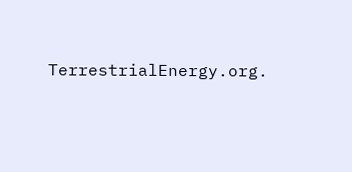TerrestrialEnergy.org.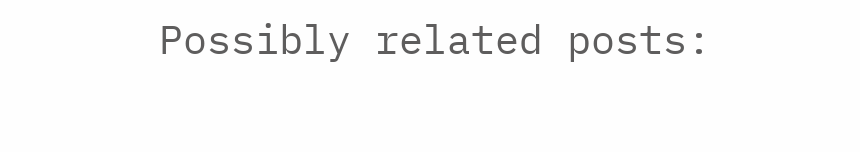Possibly related posts: